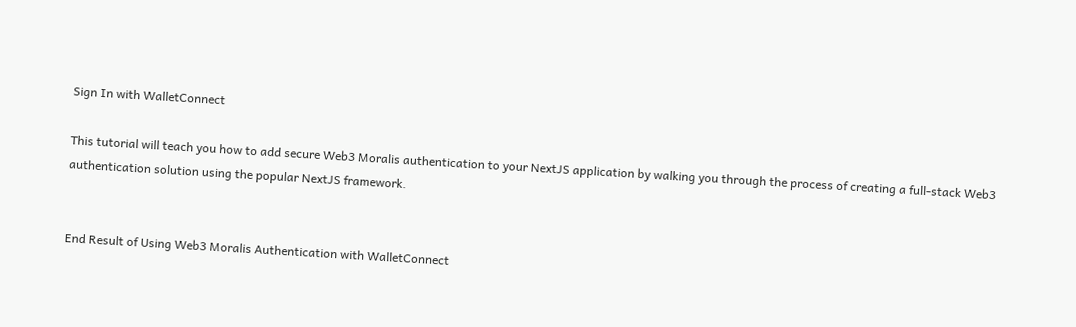Sign In with WalletConnect

This tutorial will teach you how to add secure Web3 Moralis authentication to your NextJS application by walking you through the process of creating a full-stack Web3 authentication solution using the popular NextJS framework.


End Result of Using Web3 Moralis Authentication with WalletConnect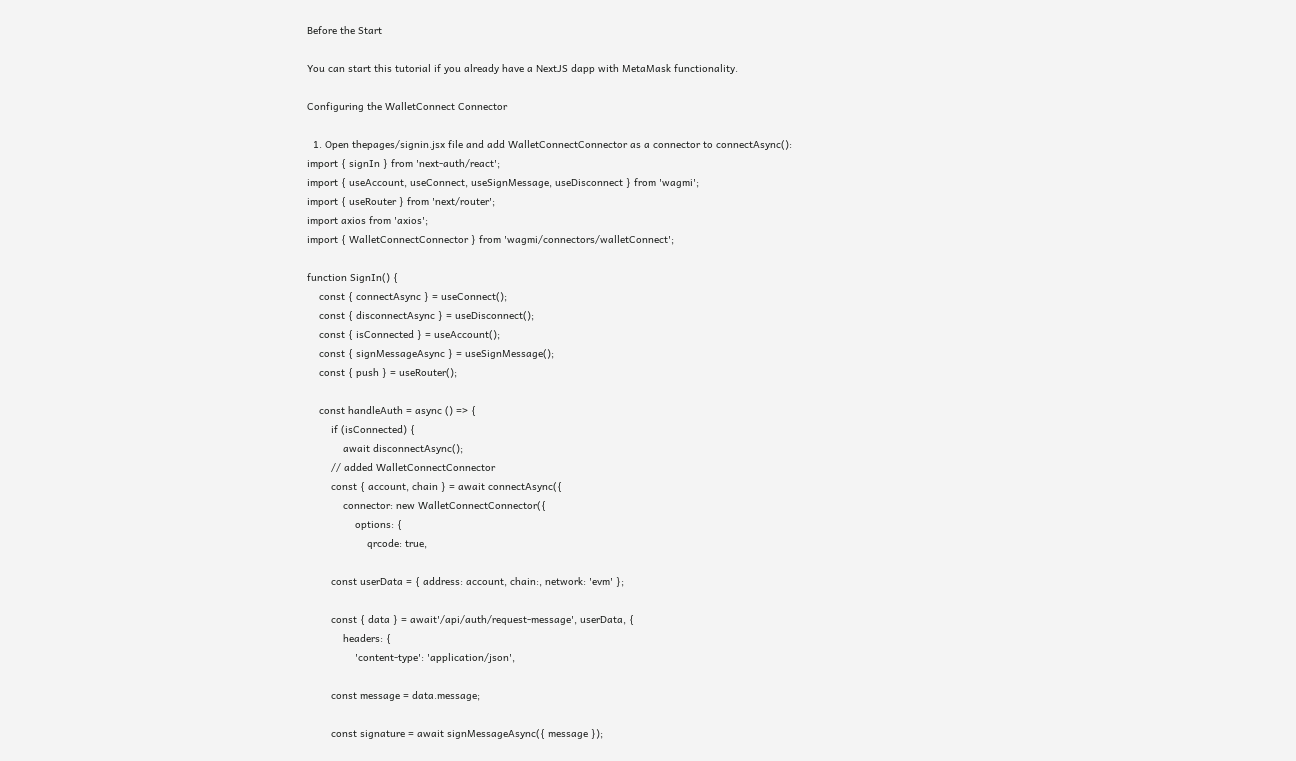Before the Start

You can start this tutorial if you already have a NextJS dapp with MetaMask functionality.

Configuring the WalletConnect Connector

  1. Open thepages/signin.jsx file and add WalletConnectConnector as a connector to connectAsync():
import { signIn } from 'next-auth/react';
import { useAccount, useConnect, useSignMessage, useDisconnect } from 'wagmi';
import { useRouter } from 'next/router';
import axios from 'axios';
import { WalletConnectConnector } from 'wagmi/connectors/walletConnect';

function SignIn() {
    const { connectAsync } = useConnect();
    const { disconnectAsync } = useDisconnect();
    const { isConnected } = useAccount();
    const { signMessageAsync } = useSignMessage();
    const { push } = useRouter();

    const handleAuth = async () => {
        if (isConnected) {
            await disconnectAsync();
        // added WalletConnectConnector
        const { account, chain } = await connectAsync({
            connector: new WalletConnectConnector({
                options: {
                    qrcode: true,

        const userData = { address: account, chain:, network: 'evm' };

        const { data } = await'/api/auth/request-message', userData, {
            headers: {
                'content-type': 'application/json',

        const message = data.message;

        const signature = await signMessageAsync({ message });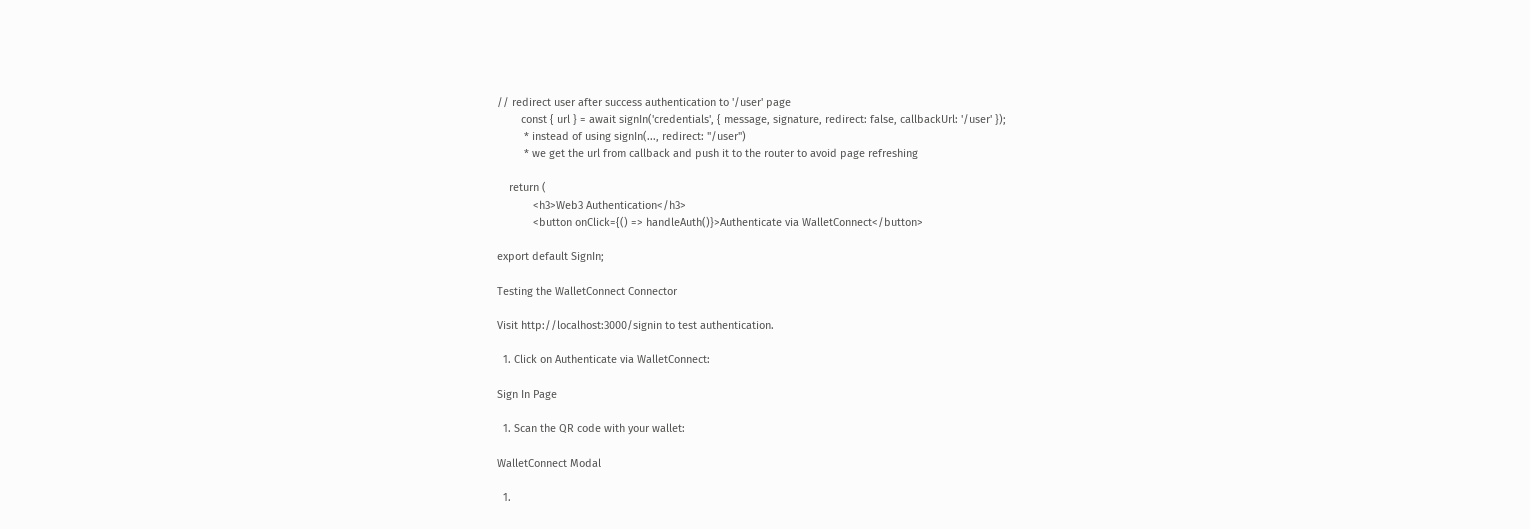// redirect user after success authentication to '/user' page
        const { url } = await signIn('credentials', { message, signature, redirect: false, callbackUrl: '/user' });
         * instead of using signIn(..., redirect: "/user")
         * we get the url from callback and push it to the router to avoid page refreshing

    return (
            <h3>Web3 Authentication</h3>
            <button onClick={() => handleAuth()}>Authenticate via WalletConnect</button>

export default SignIn;

Testing the WalletConnect Connector

Visit http://localhost:3000/signin to test authentication.

  1. Click on Authenticate via WalletConnect:

Sign In Page

  1. Scan the QR code with your wallet:

WalletConnect Modal

  1.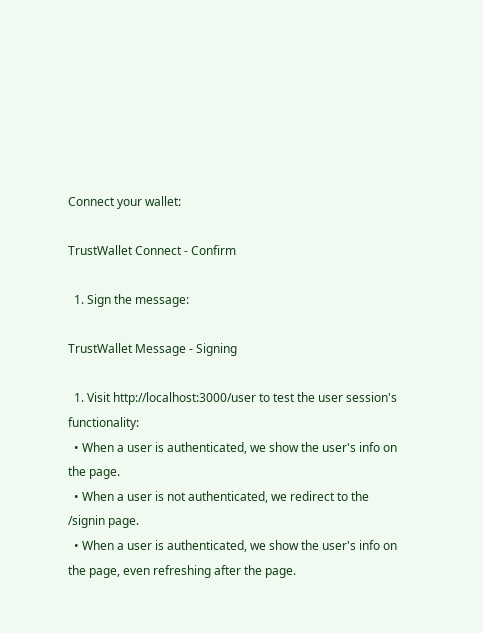Connect your wallet:

TrustWallet Connect - Confirm

  1. Sign the message:

TrustWallet Message - Signing

  1. Visit http://localhost:3000/user to test the user session's functionality:
  • When a user is authenticated, we show the user's info on the page.
  • When a user is not authenticated, we redirect to the /signin page.
  • When a user is authenticated, we show the user's info on the page, even refreshing after the page.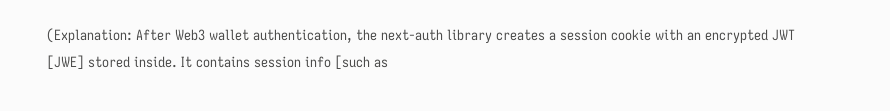(Explanation: After Web3 wallet authentication, the next-auth library creates a session cookie with an encrypted JWT [JWE] stored inside. It contains session info [such as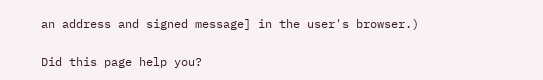an address and signed message] in the user's browser.)

Did this page help you?